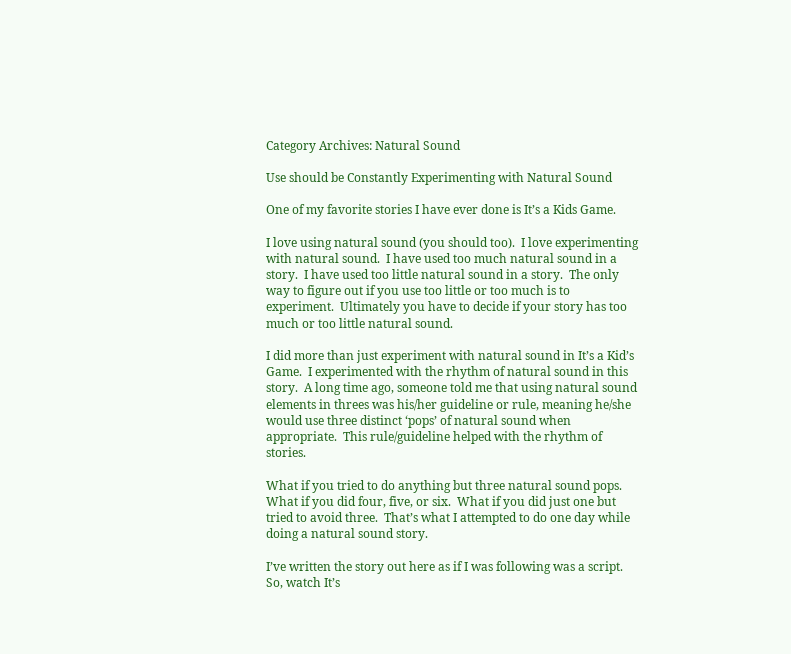Category Archives: Natural Sound

Use should be Constantly Experimenting with Natural Sound

One of my favorite stories I have ever done is It’s a Kids Game.

I love using natural sound (you should too).  I love experimenting with natural sound.  I have used too much natural sound in a story.  I have used too little natural sound in a story.  The only way to figure out if you use too little or too much is to experiment.  Ultimately you have to decide if your story has too much or too little natural sound.

I did more than just experiment with natural sound in It’s a Kid’s Game.  I experimented with the rhythm of natural sound in this story.  A long time ago, someone told me that using natural sound elements in threes was his/her guideline or rule, meaning he/she would use three distinct ‘pops’ of natural sound when appropriate.  This rule/guideline helped with the rhythm of stories.

What if you tried to do anything but three natural sound pops.  What if you did four, five, or six.  What if you did just one but tried to avoid three.  That’s what I attempted to do one day while doing a natural sound story.

I’ve written the story out here as if I was following was a script.   So, watch It’s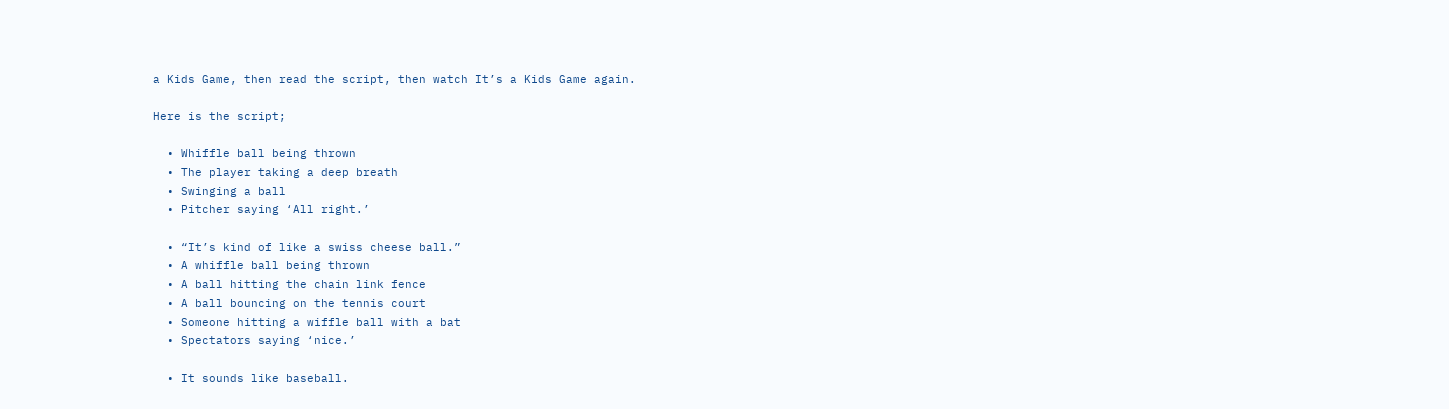a Kids Game, then read the script, then watch It’s a Kids Game again.

Here is the script;

  • Whiffle ball being thrown
  • The player taking a deep breath
  • Swinging a ball
  • Pitcher saying ‘All right.’

  • “It’s kind of like a swiss cheese ball.”
  • A whiffle ball being thrown
  • A ball hitting the chain link fence
  • A ball bouncing on the tennis court
  • Someone hitting a wiffle ball with a bat
  • Spectators saying ‘nice.’

  • It sounds like baseball.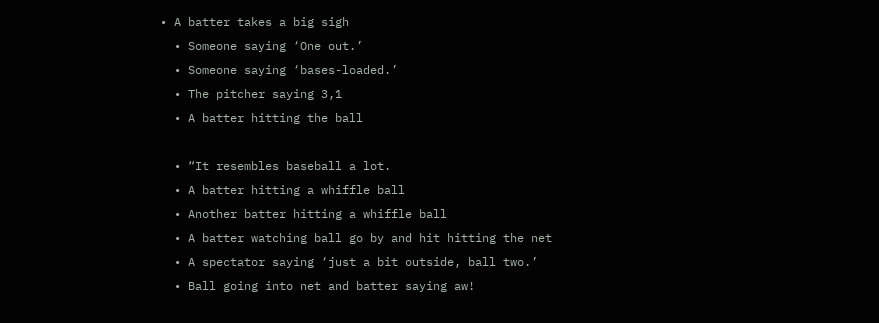• A batter takes a big sigh
  • Someone saying ‘One out.’
  • Someone saying ‘bases-loaded.’
  • The pitcher saying 3,1
  • A batter hitting the ball

  • “It resembles baseball a lot.
  • A batter hitting a whiffle ball
  • Another batter hitting a whiffle ball
  • A batter watching ball go by and hit hitting the net
  • A spectator saying ‘just a bit outside, ball two.’
  • Ball going into net and batter saying aw!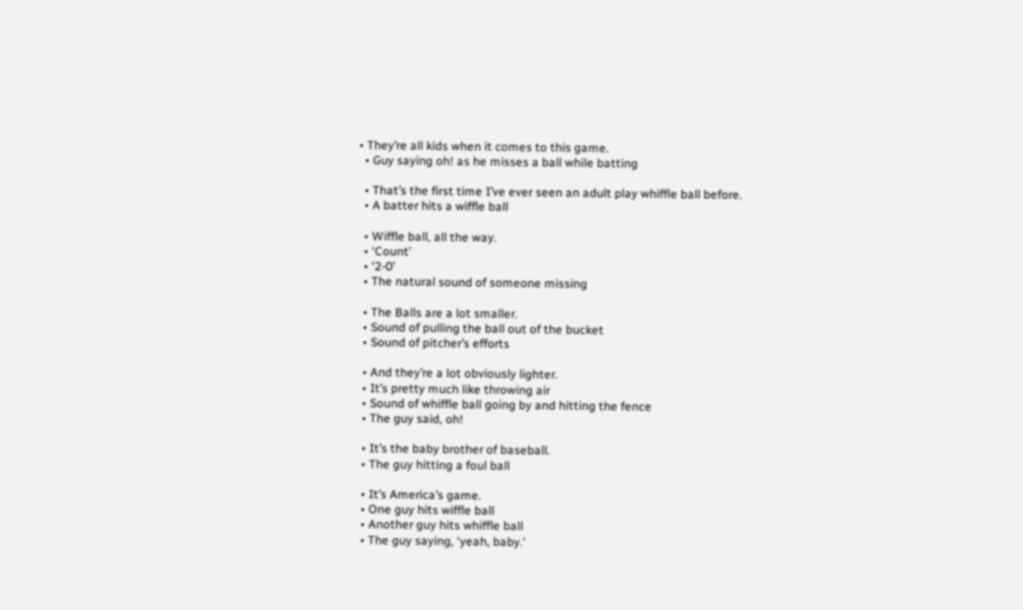• They’re all kids when it comes to this game.
  • Guy saying oh! as he misses a ball while batting

  • That’s the first time I’ve ever seen an adult play whiffle ball before.
  • A batter hits a wiffle ball

  • Wiffle ball, all the way.
  • ‘Count’
  • ‘2-0’
  • The natural sound of someone missing

  • The Balls are a lot smaller.
  • Sound of pulling the ball out of the bucket
  • Sound of pitcher’s efforts

  • And they’re a lot obviously lighter.
  • It’s pretty much like throwing air
  • Sound of whiffle ball going by and hitting the fence
  • The guy said, oh!

  • It’s the baby brother of baseball.
  • The guy hitting a foul ball

  • It’s America’s game.
  • One guy hits wiffle ball
  • Another guy hits whiffle ball
  • The guy saying, ‘yeah, baby.’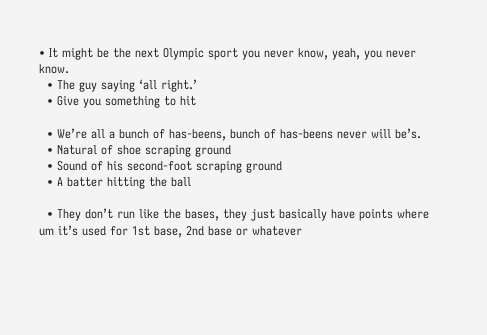• It might be the next Olympic sport you never know, yeah, you never know.
  • The guy saying ‘all right.’
  • Give you something to hit

  • We’re all a bunch of has-beens, bunch of has-beens never will be’s.
  • Natural of shoe scraping ground
  • Sound of his second-foot scraping ground
  • A batter hitting the ball

  • They don’t run like the bases, they just basically have points where um it’s used for 1st base, 2nd base or whatever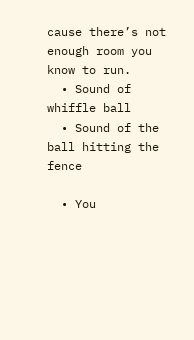cause there’s not enough room you know to run.
  • Sound of whiffle ball
  • Sound of the ball hitting the fence

  • You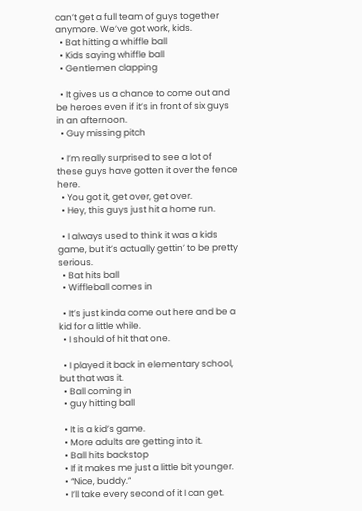can’t get a full team of guys together anymore. We’ve got work, kids.
  • Bat hitting a whiffle ball
  • Kids saying whiffle ball
  • Gentlemen clapping

  • It gives us a chance to come out and be heroes even if it’s in front of six guys in an afternoon.
  • Guy missing pitch

  • I’m really surprised to see a lot of these guys have gotten it over the fence here.
  • You got it, get over, get over.
  • Hey, this guys just hit a home run.

  • I always used to think it was a kids game, but it’s actually gettin’ to be pretty serious.
  • Bat hits ball
  • Wiffleball comes in

  • It’s just kinda come out here and be a kid for a little while.
  • I should of hit that one.

  • I played it back in elementary school, but that was it.
  • Ball coming in
  • guy hitting ball

  • It is a kid’s game.
  • More adults are getting into it.
  • Ball hits backstop
  • If it makes me just a little bit younger.
  • “Nice, buddy.”
  • I’ll take every second of it I can get.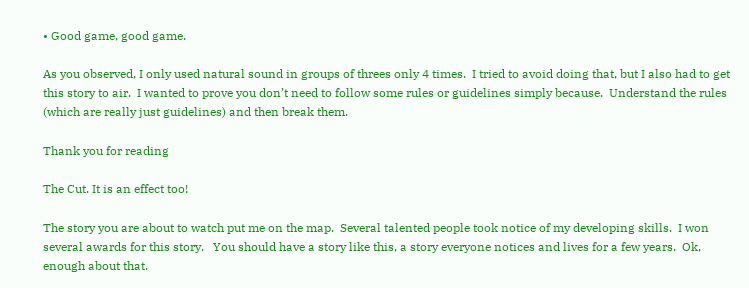• Good game, good game.

As you observed, I only used natural sound in groups of threes only 4 times.  I tried to avoid doing that, but I also had to get this story to air.  I wanted to prove you don’t need to follow some rules or guidelines simply because.  Understand the rules (which are really just guidelines) and then break them.

Thank you for reading

The Cut. It is an effect too!

The story you are about to watch put me on the map.  Several talented people took notice of my developing skills.  I won several awards for this story.   You should have a story like this, a story everyone notices and lives for a few years.  Ok, enough about that.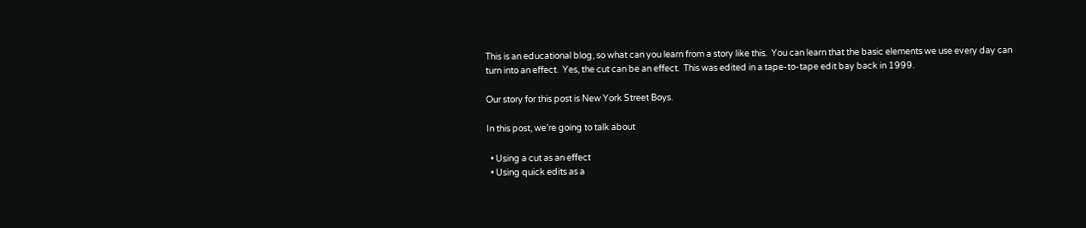This is an educational blog, so what can you learn from a story like this.  You can learn that the basic elements we use every day can turn into an effect.  Yes, the cut can be an effect.  This was edited in a tape-to-tape edit bay back in 1999.

Our story for this post is New York Street Boys.

In this post, we’re going to talk about

  • Using a cut as an effect
  • Using quick edits as a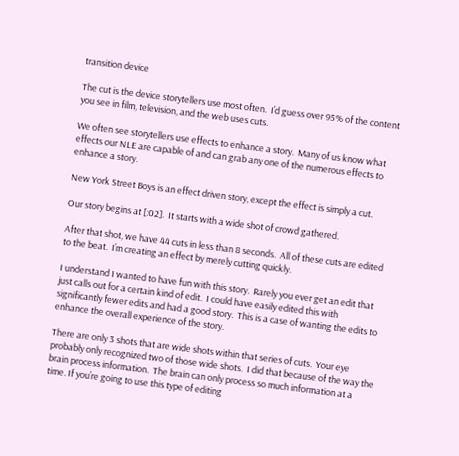transition device

The cut is the device storytellers use most often.  I’d guess over 95% of the content you see in film, television, and the web uses cuts.

We often see storytellers use effects to enhance a story.  Many of us know what effects our NLE are capable of and can grab any one of the numerous effects to enhance a story.

New York Street Boys is an effect driven story, except the effect is simply a cut.

Our story begins at [:02].  It starts with a wide shot of crowd gathered.

After that shot, we have 44 cuts in less than 8 seconds.  All of these cuts are edited to the beat.  I’m creating an effect by merely cutting quickly.

I understand I wanted to have fun with this story.  Rarely you ever get an edit that just calls out for a certain kind of edit.  I could have easily edited this with significantly fewer edits and had a good story.  This is a case of wanting the edits to enhance the overall experience of the story.

There are only 3 shots that are wide shots within that series of cuts.  Your eye probably only recognized two of those wide shots.  I did that because of the way the brain process information.  The brain can only process so much information at a time. If you’re going to use this type of editing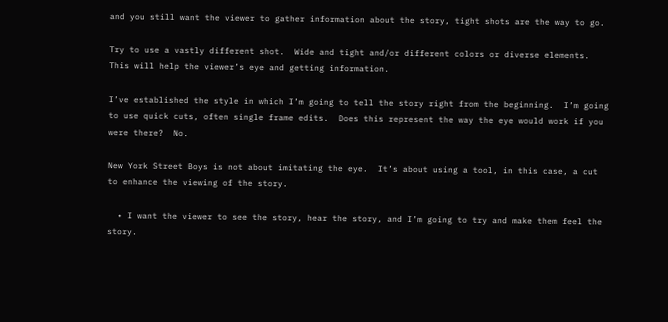and you still want the viewer to gather information about the story, tight shots are the way to go.

Try to use a vastly different shot.  Wide and tight and/or different colors or diverse elements.  This will help the viewer’s eye and getting information.

I’ve established the style in which I’m going to tell the story right from the beginning.  I’m going to use quick cuts, often single frame edits.  Does this represent the way the eye would work if you were there?  No.

New York Street Boys is not about imitating the eye.  It’s about using a tool, in this case, a cut to enhance the viewing of the story.

  • I want the viewer to see the story, hear the story, and I’m going to try and make them feel the story.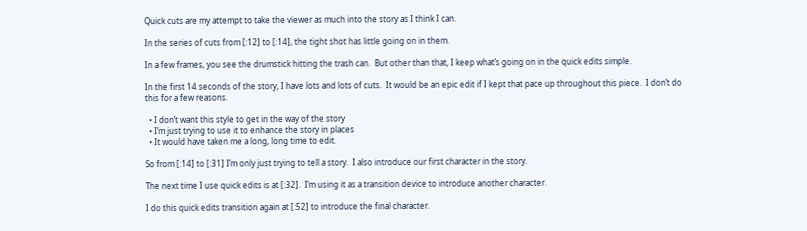Quick cuts are my attempt to take the viewer as much into the story as I think I can.

In the series of cuts from [:12] to [:14], the tight shot has little going on in them.

In a few frames, you see the drumstick hitting the trash can.  But other than that, I keep what’s going on in the quick edits simple.

In the first 14 seconds of the story, I have lots and lots of cuts.  It would be an epic edit if I kept that pace up throughout this piece.  I don’t do this for a few reasons.

  • I don’t want this style to get in the way of the story
  • I’m just trying to use it to enhance the story in places
  • It would have taken me a long, long time to edit.

So from [:14] to [:31] I’m only just trying to tell a story.  I also introduce our first character in the story.

The next time I use quick edits is at [:32].  I’m using it as a transition device to introduce another character.

I do this quick edits transition again at [:52] to introduce the final character.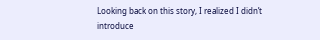Looking back on this story, I realized I didn’t introduce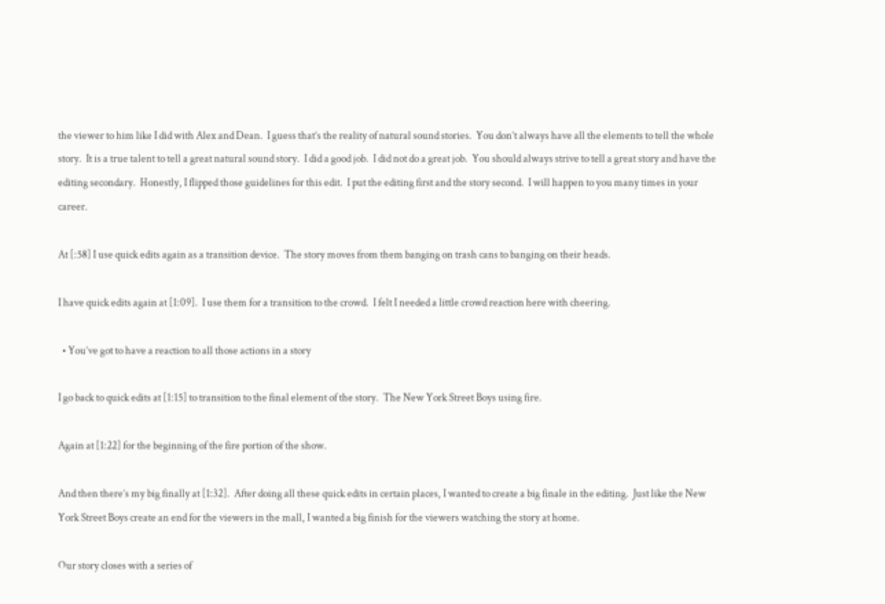the viewer to him like I did with Alex and Dean.  I guess that’s the reality of natural sound stories.  You don’t always have all the elements to tell the whole story.  It is a true talent to tell a great natural sound story.  I did a good job.  I did not do a great job.  You should always strive to tell a great story and have the editing secondary.  Honestly, I flipped those guidelines for this edit.  I put the editing first and the story second.  I will happen to you many times in your career.

At [:58] I use quick edits again as a transition device.  The story moves from them banging on trash cans to banging on their heads.

I have quick edits again at [1:09].  I use them for a transition to the crowd.  I felt I needed a little crowd reaction here with cheering.

  • You’ve got to have a reaction to all those actions in a story

I go back to quick edits at [1:15] to transition to the final element of the story.  The New York Street Boys using fire.

Again at [1:22] for the beginning of the fire portion of the show.

And then there’s my big finally at [1:32].  After doing all these quick edits in certain places, I wanted to create a big finale in the editing.  Just like the New York Street Boys create an end for the viewers in the mall, I wanted a big finish for the viewers watching the story at home.

Our story closes with a series of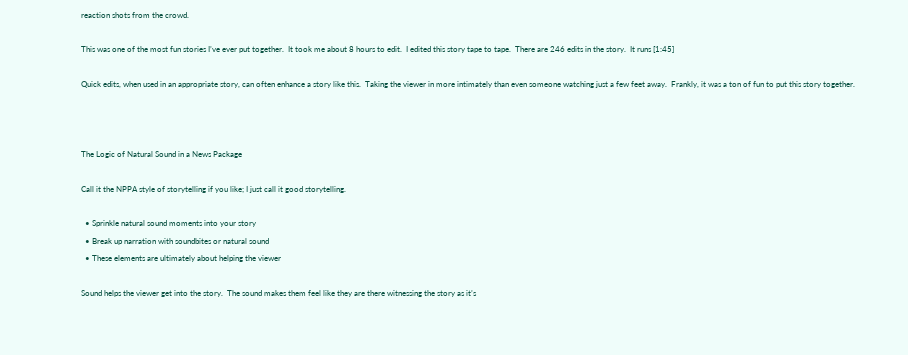reaction shots from the crowd.

This was one of the most fun stories I’ve ever put together.  It took me about 8 hours to edit.  I edited this story tape to tape.  There are 246 edits in the story.  It runs [1:45]

Quick edits, when used in an appropriate story, can often enhance a story like this.  Taking the viewer in more intimately than even someone watching just a few feet away.  Frankly, it was a ton of fun to put this story together.



The Logic of Natural Sound in a News Package

Call it the NPPA style of storytelling if you like; I just call it good storytelling.

  • Sprinkle natural sound moments into your story
  • Break up narration with soundbites or natural sound
  • These elements are ultimately about helping the viewer

Sound helps the viewer get into the story.  The sound makes them feel like they are there witnessing the story as it’s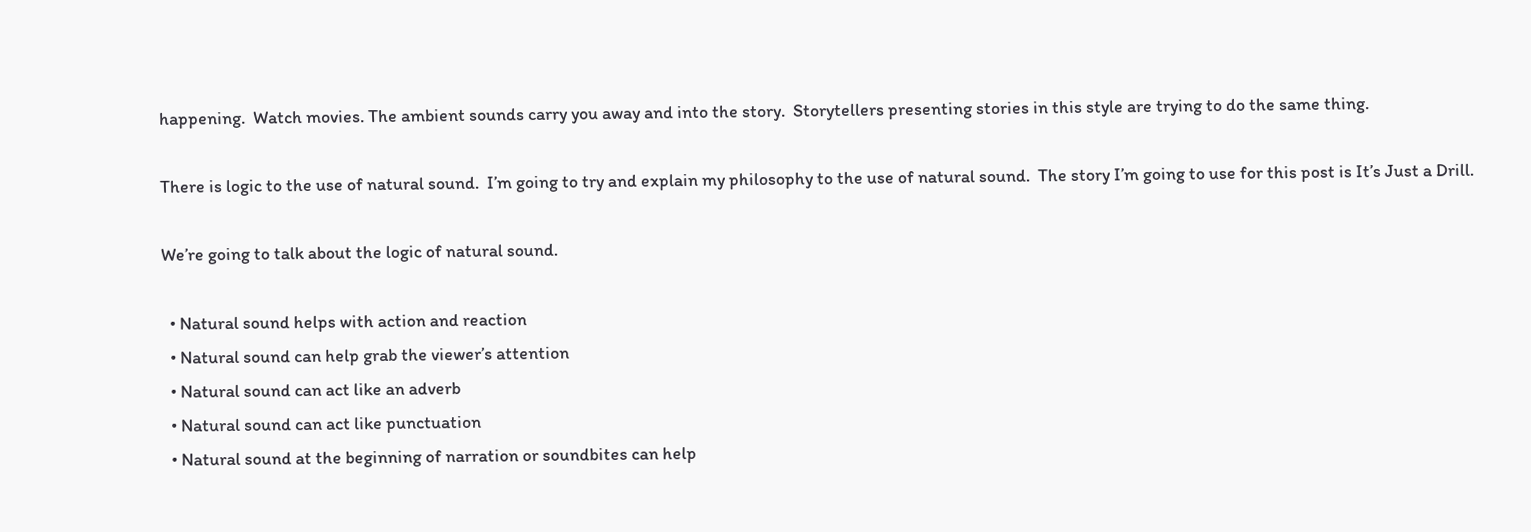happening.  Watch movies. The ambient sounds carry you away and into the story.  Storytellers presenting stories in this style are trying to do the same thing.

There is logic to the use of natural sound.  I’m going to try and explain my philosophy to the use of natural sound.  The story I’m going to use for this post is It’s Just a Drill.

We’re going to talk about the logic of natural sound.

  • Natural sound helps with action and reaction
  • Natural sound can help grab the viewer’s attention
  • Natural sound can act like an adverb
  • Natural sound can act like punctuation
  • Natural sound at the beginning of narration or soundbites can help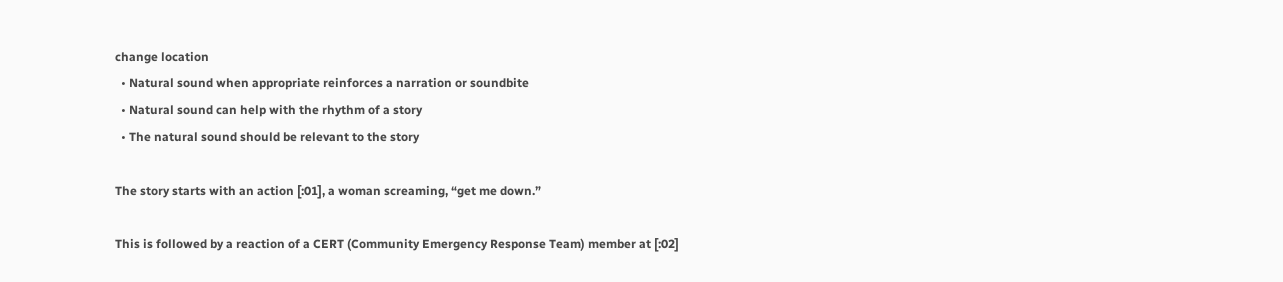change location
  • Natural sound when appropriate reinforces a narration or soundbite
  • Natural sound can help with the rhythm of a story
  • The natural sound should be relevant to the story

The story starts with an action [:01], a woman screaming, “get me down.”

This is followed by a reaction of a CERT (Community Emergency Response Team) member at [:02]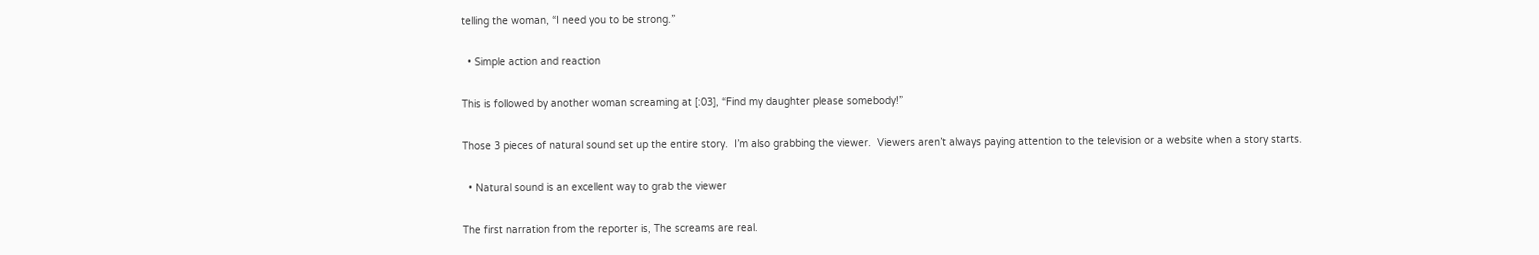telling the woman, “I need you to be strong.”

  • Simple action and reaction

This is followed by another woman screaming at [:03], “Find my daughter please somebody!”

Those 3 pieces of natural sound set up the entire story.  I’m also grabbing the viewer.  Viewers aren’t always paying attention to the television or a website when a story starts.

  • Natural sound is an excellent way to grab the viewer

The first narration from the reporter is, The screams are real.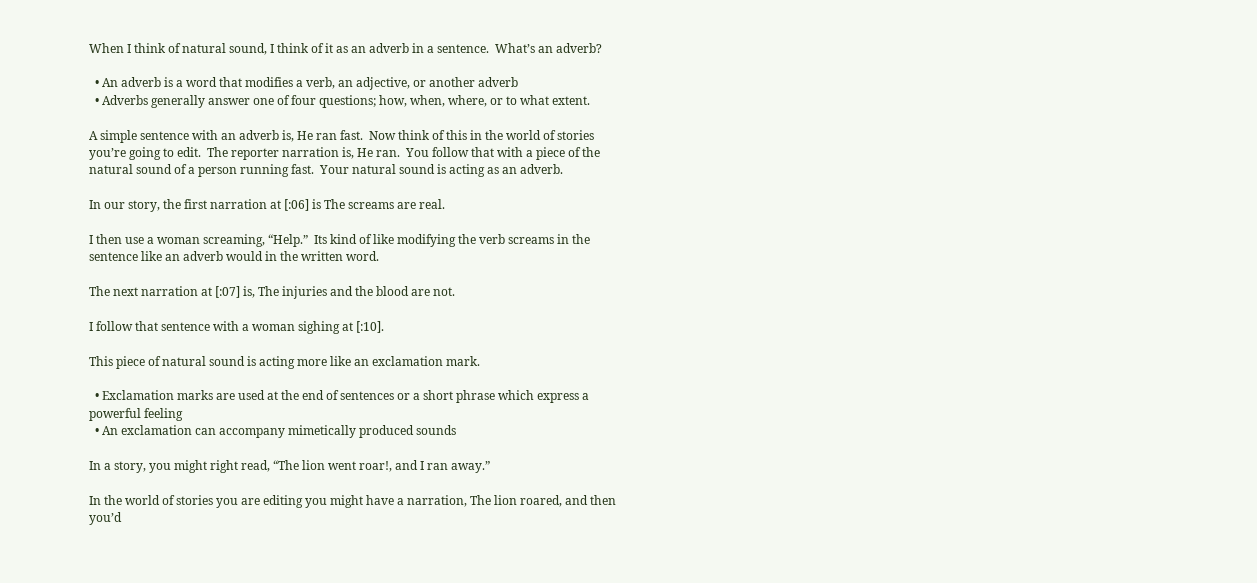When I think of natural sound, I think of it as an adverb in a sentence.  What’s an adverb?

  • An adverb is a word that modifies a verb, an adjective, or another adverb
  • Adverbs generally answer one of four questions; how, when, where, or to what extent.

A simple sentence with an adverb is, He ran fast.  Now think of this in the world of stories you’re going to edit.  The reporter narration is, He ran.  You follow that with a piece of the natural sound of a person running fast.  Your natural sound is acting as an adverb.

In our story, the first narration at [:06] is The screams are real.

I then use a woman screaming, “Help.”  Its kind of like modifying the verb screams in the sentence like an adverb would in the written word.

The next narration at [:07] is, The injuries and the blood are not.

I follow that sentence with a woman sighing at [:10].

This piece of natural sound is acting more like an exclamation mark.

  • Exclamation marks are used at the end of sentences or a short phrase which express a powerful feeling
  • An exclamation can accompany mimetically produced sounds

In a story, you might right read, “The lion went roar!, and I ran away.”

In the world of stories you are editing you might have a narration, The lion roared, and then you’d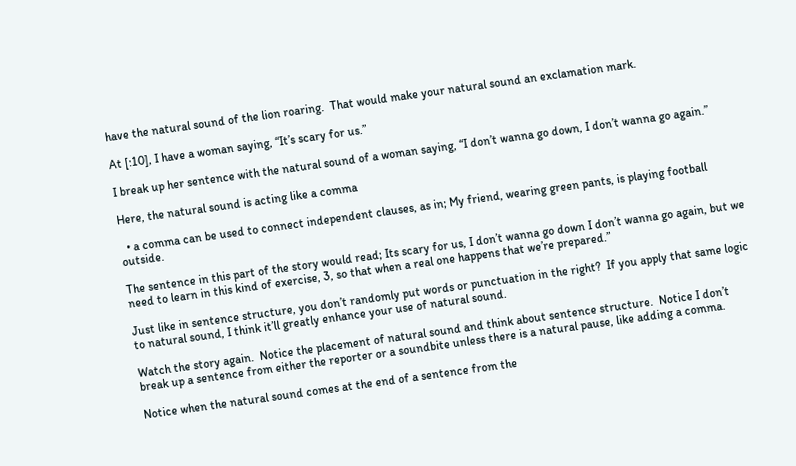have the natural sound of the lion roaring.  That would make your natural sound an exclamation mark.

At [:10], I have a woman saying, “It’s scary for us.”

I break up her sentence with the natural sound of a woman saying, “I don’t wanna go down, I don’t wanna go again.”

Here, the natural sound is acting like a comma

  • a comma can be used to connect independent clauses, as in; My friend, wearing green pants, is playing football outside.

The sentence in this part of the story would read; Its scary for us, I don’t wanna go down I don’t wanna go again, but we need to learn in this kind of exercise, 3, so that when a real one happens that we’re prepared.”

Just like in sentence structure, you don’t randomly put words or punctuation in the right?  If you apply that same logic to natural sound, I think it’ll greatly enhance your use of natural sound.

Watch the story again.  Notice the placement of natural sound and think about sentence structure.  Notice I don’t break up a sentence from either the reporter or a soundbite unless there is a natural pause, like adding a comma.

Notice when the natural sound comes at the end of a sentence from the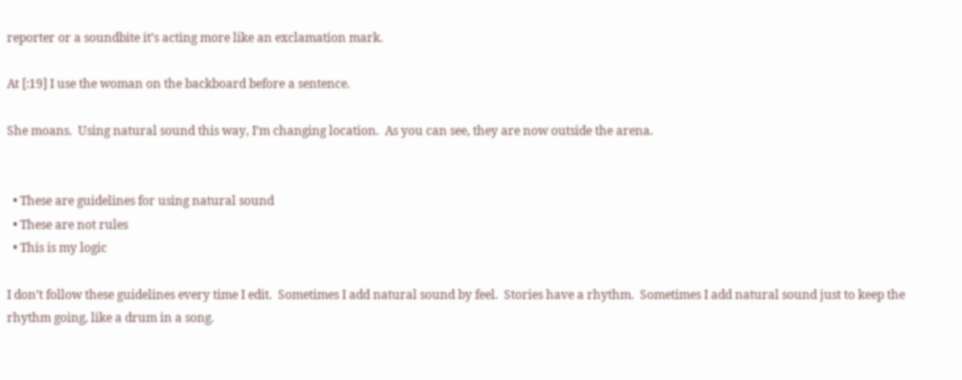reporter or a soundbite it’s acting more like an exclamation mark.

At [:19] I use the woman on the backboard before a sentence.

She moans.  Using natural sound this way, I’m changing location.  As you can see, they are now outside the arena.


  • These are guidelines for using natural sound
  • These are not rules
  • This is my logic

I don’t follow these guidelines every time I edit.  Sometimes I add natural sound by feel.  Stories have a rhythm.  Sometimes I add natural sound just to keep the rhythm going, like a drum in a song.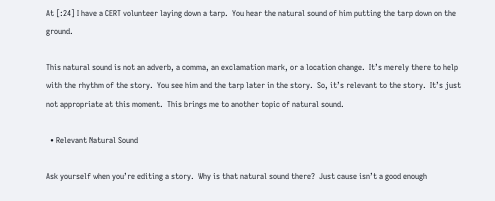At [:24] I have a CERT volunteer laying down a tarp.  You hear the natural sound of him putting the tarp down on the ground.

This natural sound is not an adverb, a comma, an exclamation mark, or a location change.  It’s merely there to help with the rhythm of the story.  You see him and the tarp later in the story.  So, it’s relevant to the story.  It’s just not appropriate at this moment.  This brings me to another topic of natural sound.

  • Relevant Natural Sound

Ask yourself when you’re editing a story.  Why is that natural sound there?  Just cause isn’t a good enough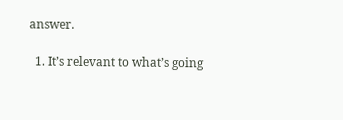answer.

  1. It’s relevant to what’s going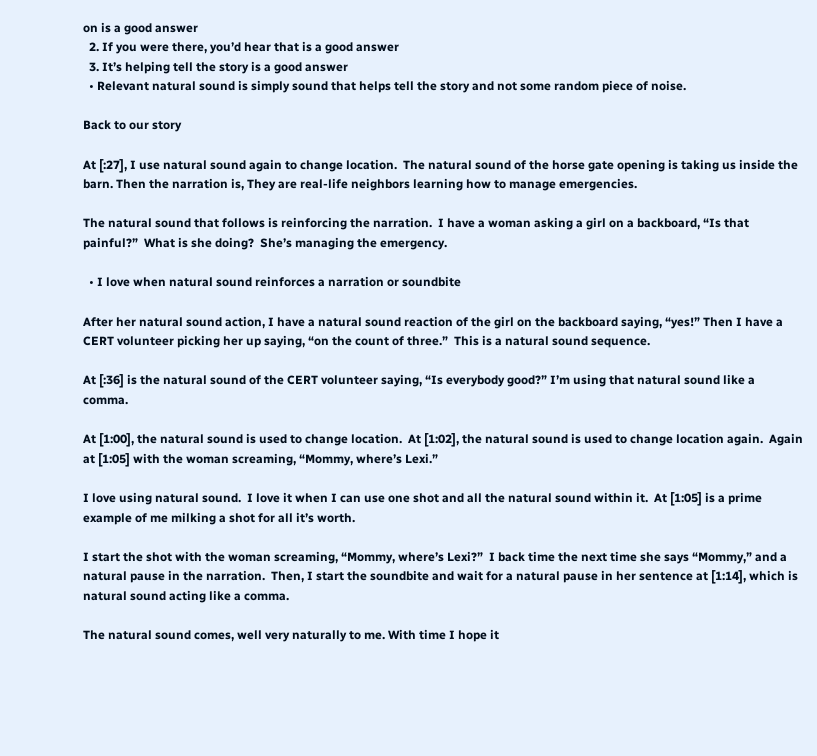on is a good answer
  2. If you were there, you’d hear that is a good answer
  3. It’s helping tell the story is a good answer
  • Relevant natural sound is simply sound that helps tell the story and not some random piece of noise.

Back to our story

At [:27], I use natural sound again to change location.  The natural sound of the horse gate opening is taking us inside the barn. Then the narration is, They are real-life neighbors learning how to manage emergencies.

The natural sound that follows is reinforcing the narration.  I have a woman asking a girl on a backboard, “Is that painful?”  What is she doing?  She’s managing the emergency.

  • I love when natural sound reinforces a narration or soundbite

After her natural sound action, I have a natural sound reaction of the girl on the backboard saying, “yes!” Then I have a CERT volunteer picking her up saying, “on the count of three.”  This is a natural sound sequence.

At [:36] is the natural sound of the CERT volunteer saying, “Is everybody good?” I’m using that natural sound like a  comma.

At [1:00], the natural sound is used to change location.  At [1:02], the natural sound is used to change location again.  Again at [1:05] with the woman screaming, “Mommy, where’s Lexi.”

I love using natural sound.  I love it when I can use one shot and all the natural sound within it.  At [1:05] is a prime example of me milking a shot for all it’s worth.

I start the shot with the woman screaming, “Mommy, where’s Lexi?”  I back time the next time she says “Mommy,” and a natural pause in the narration.  Then, I start the soundbite and wait for a natural pause in her sentence at [1:14], which is natural sound acting like a comma.

The natural sound comes, well very naturally to me. With time I hope it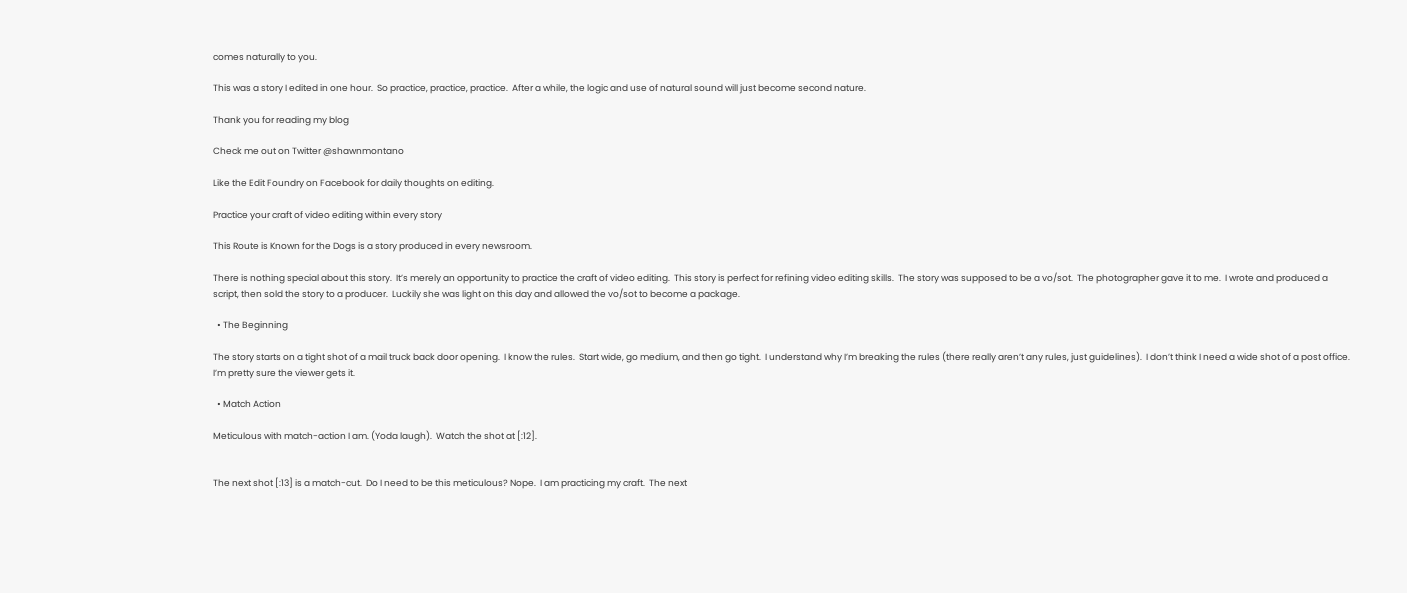comes naturally to you.

This was a story I edited in one hour.  So practice, practice, practice.  After a while, the logic and use of natural sound will just become second nature.

Thank you for reading my blog

Check me out on Twitter @shawnmontano

Like the Edit Foundry on Facebook for daily thoughts on editing.

Practice your craft of video editing within every story

This Route is Known for the Dogs is a story produced in every newsroom.

There is nothing special about this story.  It’s merely an opportunity to practice the craft of video editing.  This story is perfect for refining video editing skills.  The story was supposed to be a vo/sot.  The photographer gave it to me.  I wrote and produced a script, then sold the story to a producer.  Luckily she was light on this day and allowed the vo/sot to become a package.

  • The Beginning

The story starts on a tight shot of a mail truck back door opening.  I know the rules.  Start wide, go medium, and then go tight.  I understand why I’m breaking the rules (there really aren’t any rules, just guidelines).  I don’t think I need a wide shot of a post office.  I’m pretty sure the viewer gets it.

  • Match Action

Meticulous with match-action I am. (Yoda laugh).  Watch the shot at [:12].


The next shot [:13] is a match-cut.  Do I need to be this meticulous? Nope.  I am practicing my craft.  The next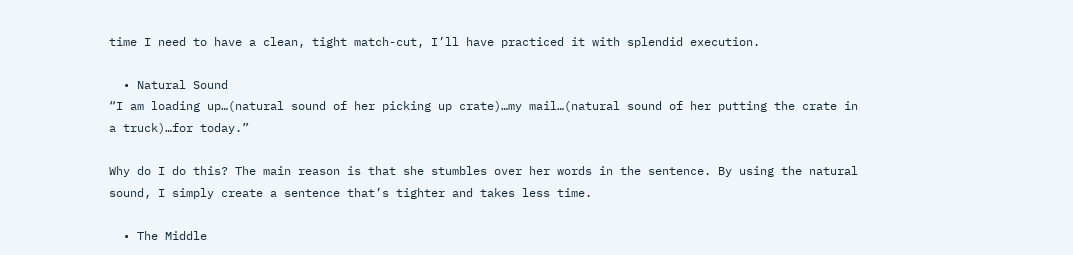time I need to have a clean, tight match-cut, I’ll have practiced it with splendid execution.

  • Natural Sound
“I am loading up…(natural sound of her picking up crate)…my mail…(natural sound of her putting the crate in a truck)…for today.”

Why do I do this? The main reason is that she stumbles over her words in the sentence. By using the natural sound, I simply create a sentence that’s tighter and takes less time.

  • The Middle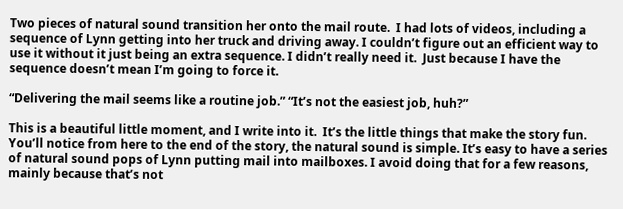Two pieces of natural sound transition her onto the mail route.  I had lots of videos, including a sequence of Lynn getting into her truck and driving away. I couldn’t figure out an efficient way to use it without it just being an extra sequence. I didn’t really need it.  Just because I have the sequence doesn’t mean I’m going to force it.

“Delivering the mail seems like a routine job.” “It’s not the easiest job, huh?”

This is a beautiful little moment, and I write into it.  It’s the little things that make the story fun. You’ll notice from here to the end of the story, the natural sound is simple. It’s easy to have a series of natural sound pops of Lynn putting mail into mailboxes. I avoid doing that for a few reasons, mainly because that’s not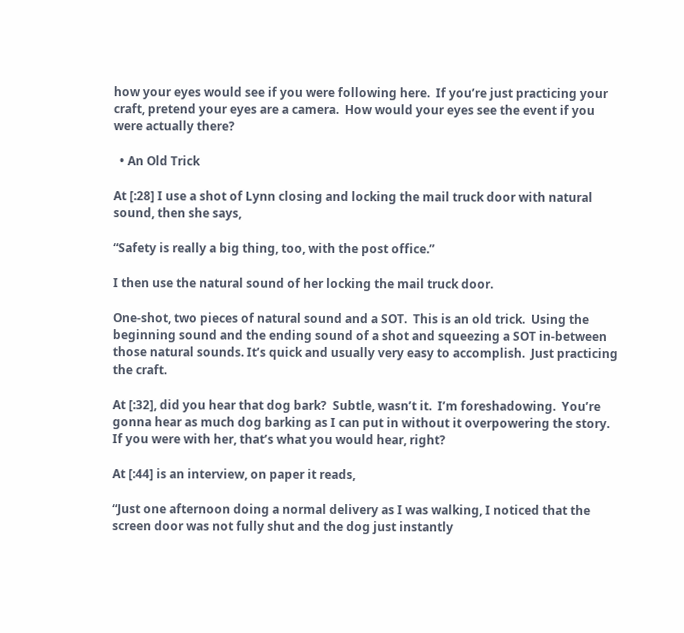how your eyes would see if you were following here.  If you’re just practicing your craft, pretend your eyes are a camera.  How would your eyes see the event if you were actually there?

  • An Old Trick

At [:28] I use a shot of Lynn closing and locking the mail truck door with natural sound, then she says,

“Safety is really a big thing, too, with the post office.”

I then use the natural sound of her locking the mail truck door.

One-shot, two pieces of natural sound and a SOT.  This is an old trick.  Using the beginning sound and the ending sound of a shot and squeezing a SOT in-between those natural sounds. It’s quick and usually very easy to accomplish.  Just practicing the craft.

At [:32], did you hear that dog bark?  Subtle, wasn’t it.  I’m foreshadowing.  You’re gonna hear as much dog barking as I can put in without it overpowering the story. If you were with her, that’s what you would hear, right?

At [:44] is an interview, on paper it reads,

“Just one afternoon doing a normal delivery as I was walking, I noticed that the screen door was not fully shut and the dog just instantly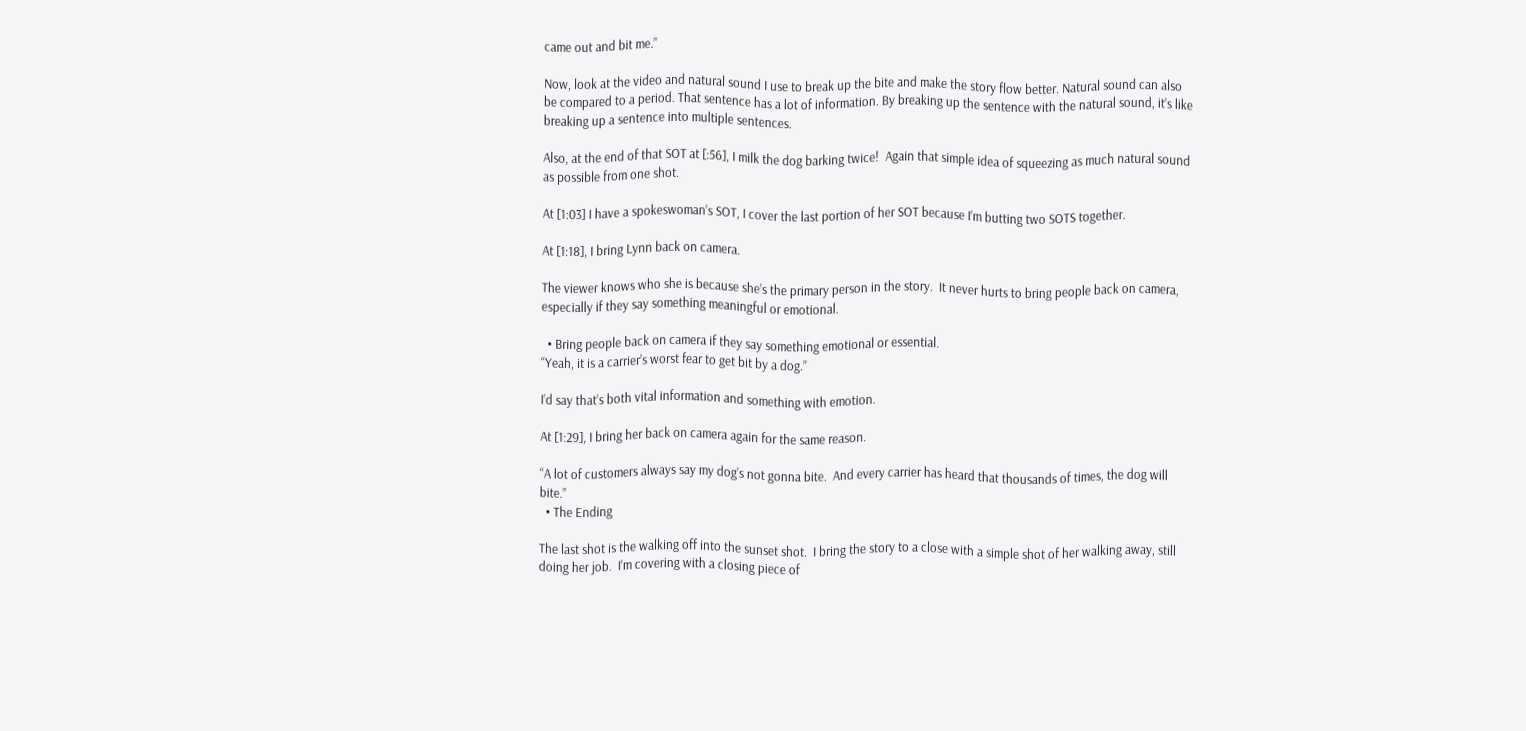came out and bit me.”

Now, look at the video and natural sound I use to break up the bite and make the story flow better. Natural sound can also be compared to a period. That sentence has a lot of information. By breaking up the sentence with the natural sound, it’s like breaking up a sentence into multiple sentences.

Also, at the end of that SOT at [:56], I milk the dog barking twice!  Again that simple idea of squeezing as much natural sound as possible from one shot.

At [1:03] I have a spokeswoman’s SOT, I cover the last portion of her SOT because I’m butting two SOTS together.

At [1:18], I bring Lynn back on camera.

The viewer knows who she is because she’s the primary person in the story.  It never hurts to bring people back on camera, especially if they say something meaningful or emotional.

  • Bring people back on camera if they say something emotional or essential.
“Yeah, it is a carrier’s worst fear to get bit by a dog.”

I’d say that’s both vital information and something with emotion.

At [1:29], I bring her back on camera again for the same reason.

“A lot of customers always say my dog’s not gonna bite.  And every carrier has heard that thousands of times, the dog will bite.”
  • The Ending

The last shot is the walking off into the sunset shot.  I bring the story to a close with a simple shot of her walking away, still doing her job.  I’m covering with a closing piece of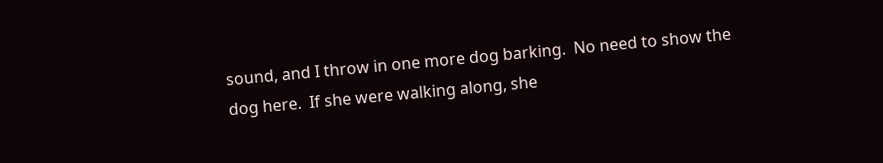sound, and I throw in one more dog barking.  No need to show the dog here.  If she were walking along, she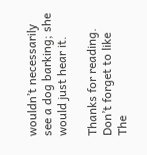wouldn’t necessarily see a dog barking; she would just hear it.

Thanks for reading.  Don’t forget to like The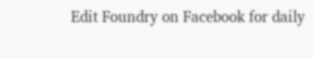Edit Foundry on Facebook for daily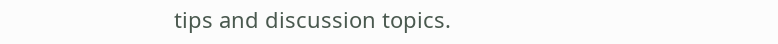tips and discussion topics.